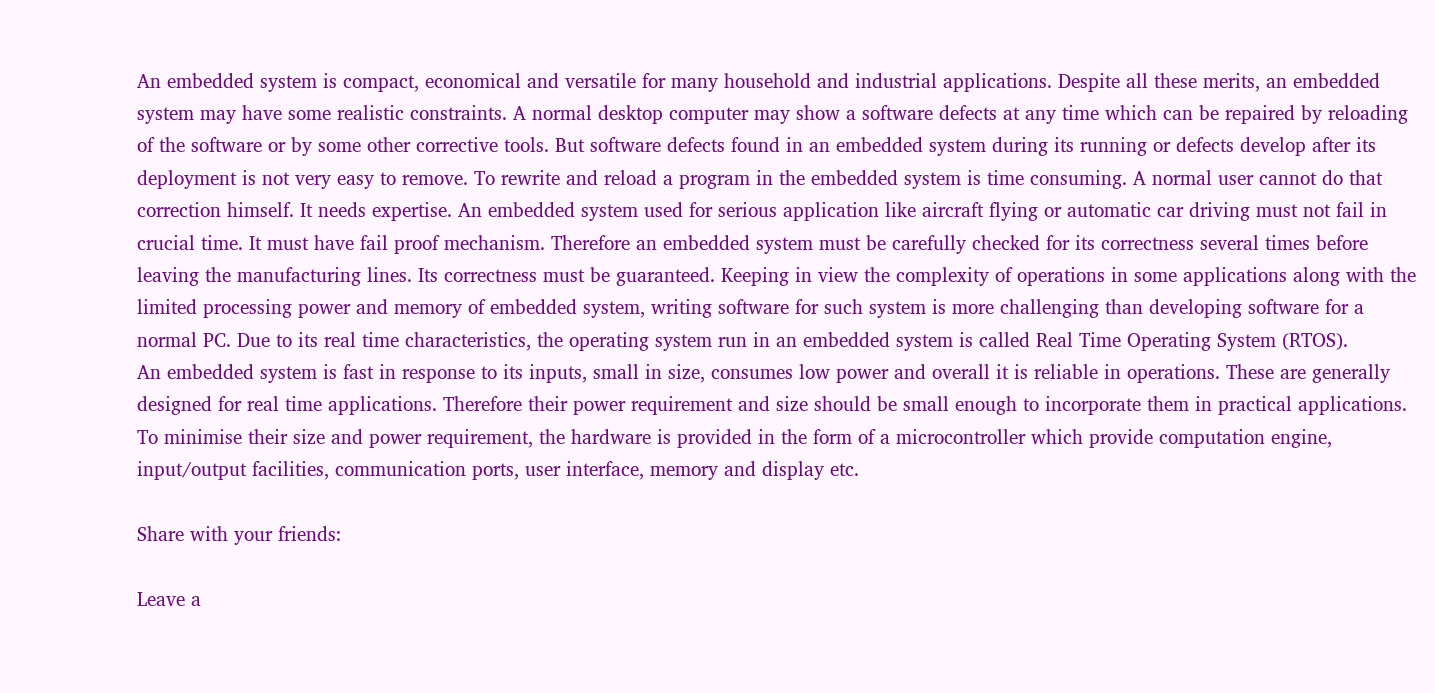An embedded system is compact, economical and versatile for many household and industrial applications. Despite all these merits, an embedded system may have some realistic constraints. A normal desktop computer may show a software defects at any time which can be repaired by reloading of the software or by some other corrective tools. But software defects found in an embedded system during its running or defects develop after its deployment is not very easy to remove. To rewrite and reload a program in the embedded system is time consuming. A normal user cannot do that correction himself. It needs expertise. An embedded system used for serious application like aircraft flying or automatic car driving must not fail in crucial time. It must have fail proof mechanism. Therefore an embedded system must be carefully checked for its correctness several times before leaving the manufacturing lines. Its correctness must be guaranteed. Keeping in view the complexity of operations in some applications along with the limited processing power and memory of embedded system, writing software for such system is more challenging than developing software for a normal PC. Due to its real time characteristics, the operating system run in an embedded system is called Real Time Operating System (RTOS).
An embedded system is fast in response to its inputs, small in size, consumes low power and overall it is reliable in operations. These are generally designed for real time applications. Therefore their power requirement and size should be small enough to incorporate them in practical applications. To minimise their size and power requirement, the hardware is provided in the form of a microcontroller which provide computation engine, input/output facilities, communication ports, user interface, memory and display etc.

Share with your friends:

Leave a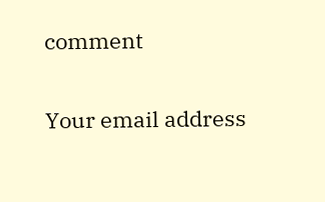comment

Your email address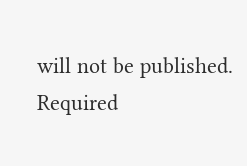will not be published. Required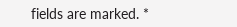fields are marked. *